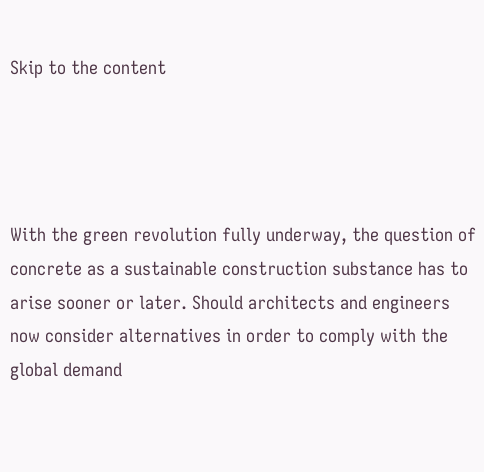Skip to the content




With the green revolution fully underway, the question of concrete as a sustainable construction substance has to arise sooner or later. Should architects and engineers now consider alternatives in order to comply with the global demand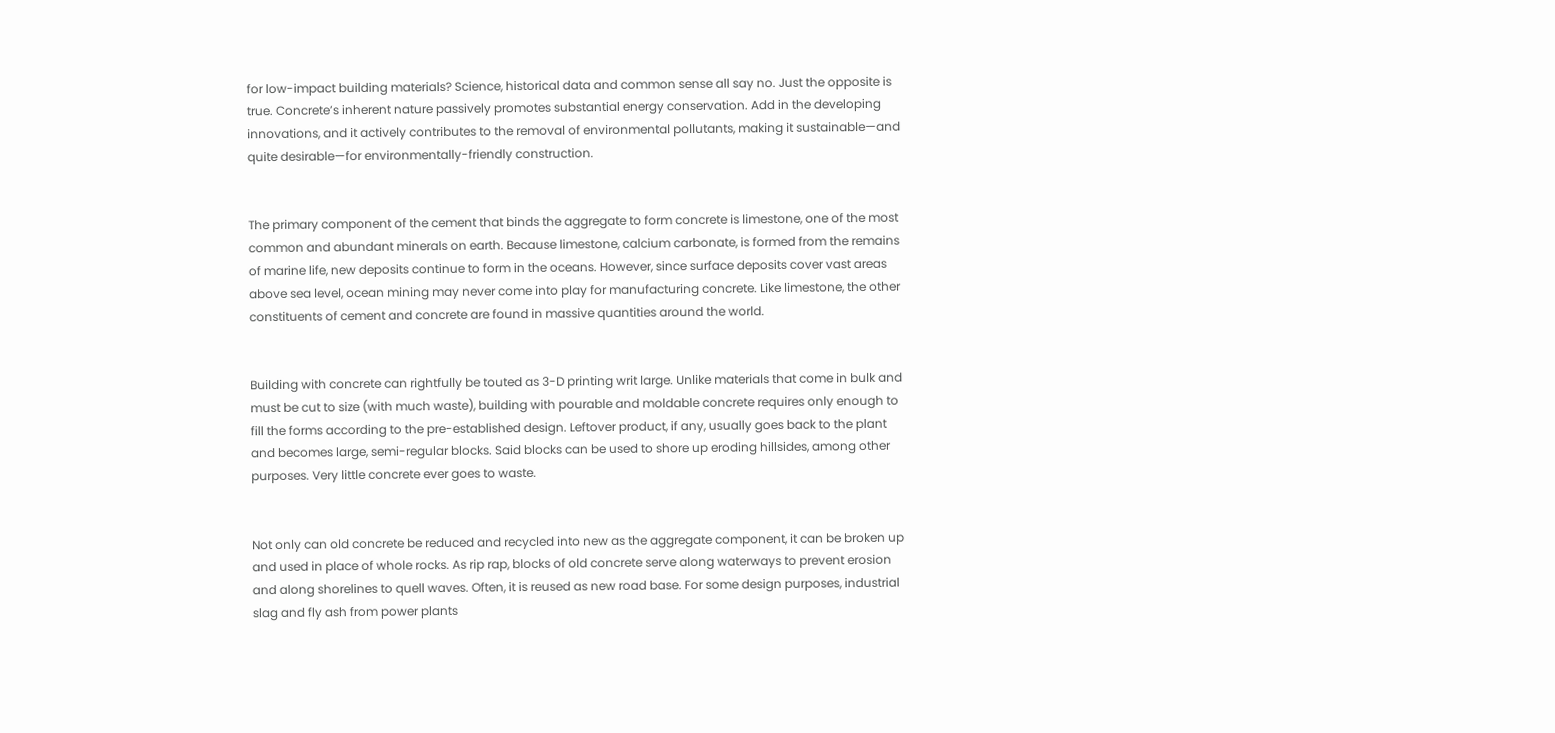for low-impact building materials? Science, historical data and common sense all say no. Just the opposite is true. Concrete’s inherent nature passively promotes substantial energy conservation. Add in the developing innovations, and it actively contributes to the removal of environmental pollutants, making it sustainable—and quite desirable—for environmentally-friendly construction.


The primary component of the cement that binds the aggregate to form concrete is limestone, one of the most common and abundant minerals on earth. Because limestone, calcium carbonate, is formed from the remains of marine life, new deposits continue to form in the oceans. However, since surface deposits cover vast areas above sea level, ocean mining may never come into play for manufacturing concrete. Like limestone, the other constituents of cement and concrete are found in massive quantities around the world.


Building with concrete can rightfully be touted as 3-D printing writ large. Unlike materials that come in bulk and must be cut to size (with much waste), building with pourable and moldable concrete requires only enough to fill the forms according to the pre-established design. Leftover product, if any, usually goes back to the plant and becomes large, semi-regular blocks. Said blocks can be used to shore up eroding hillsides, among other purposes. Very little concrete ever goes to waste.


Not only can old concrete be reduced and recycled into new as the aggregate component, it can be broken up and used in place of whole rocks. As rip rap, blocks of old concrete serve along waterways to prevent erosion and along shorelines to quell waves. Often, it is reused as new road base. For some design purposes, industrial slag and fly ash from power plants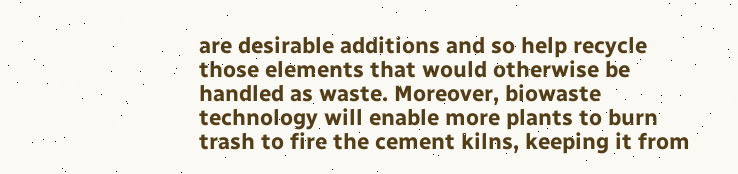are desirable additions and so help recycle those elements that would otherwise be handled as waste. Moreover, biowaste technology will enable more plants to burn trash to fire the cement kilns, keeping it from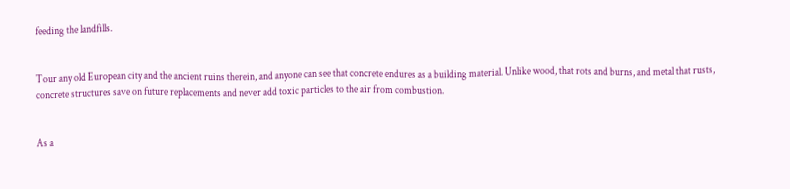feeding the landfills.


Tour any old European city and the ancient ruins therein, and anyone can see that concrete endures as a building material. Unlike wood, that rots and burns, and metal that rusts, concrete structures save on future replacements and never add toxic particles to the air from combustion.


As a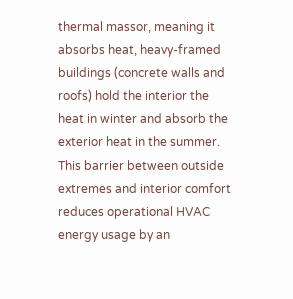thermal massor, meaning it absorbs heat, heavy-framed buildings (concrete walls and roofs) hold the interior the heat in winter and absorb the exterior heat in the summer. This barrier between outside extremes and interior comfort reduces operational HVAC energy usage by an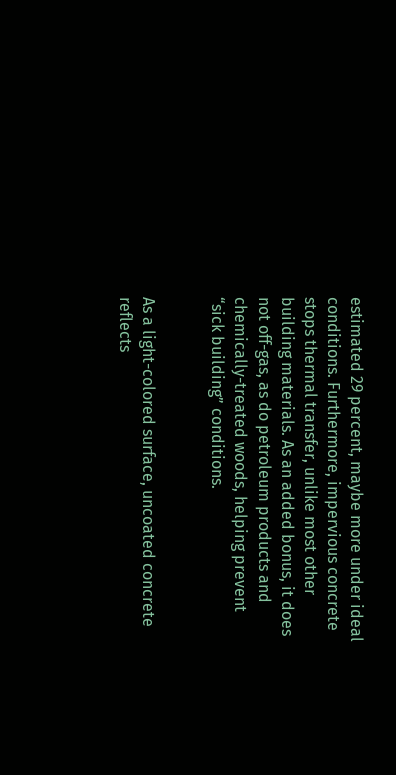estimated 29 percent, maybe more under ideal conditions. Furthermore, impervious concrete stops thermal transfer, unlike most other building materials. As an added bonus, it does not off-gas, as do petroleum products and chemically-treated woods, helping prevent “sick building” conditions.


As a light-colored surface, uncoated concrete reflects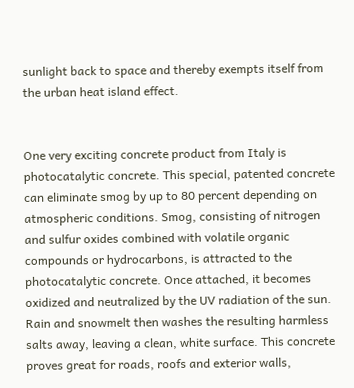sunlight back to space and thereby exempts itself from the urban heat island effect.


One very exciting concrete product from Italy is photocatalytic concrete. This special, patented concrete can eliminate smog by up to 80 percent depending on atmospheric conditions. Smog, consisting of nitrogen and sulfur oxides combined with volatile organic compounds or hydrocarbons, is attracted to the photocatalytic concrete. Once attached, it becomes oxidized and neutralized by the UV radiation of the sun. Rain and snowmelt then washes the resulting harmless salts away, leaving a clean, white surface. This concrete proves great for roads, roofs and exterior walls,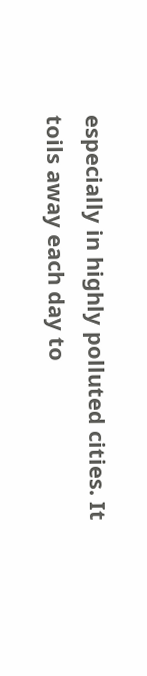especially in highly polluted cities. It toils away each day to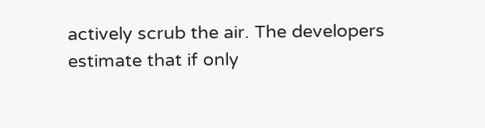actively scrub the air. The developers estimate that if only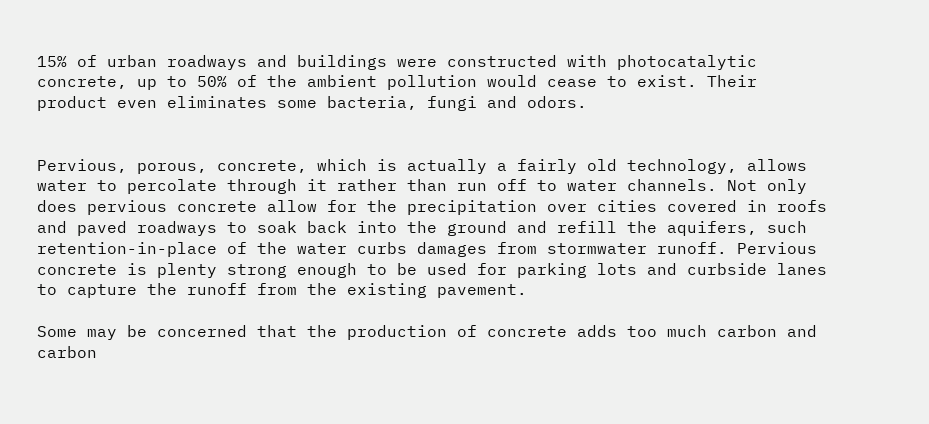15% of urban roadways and buildings were constructed with photocatalytic concrete, up to 50% of the ambient pollution would cease to exist. Their product even eliminates some bacteria, fungi and odors.


Pervious, porous, concrete, which is actually a fairly old technology, allows water to percolate through it rather than run off to water channels. Not only does pervious concrete allow for the precipitation over cities covered in roofs and paved roadways to soak back into the ground and refill the aquifers, such retention-in-place of the water curbs damages from stormwater runoff. Pervious concrete is plenty strong enough to be used for parking lots and curbside lanes to capture the runoff from the existing pavement.

Some may be concerned that the production of concrete adds too much carbon and carbon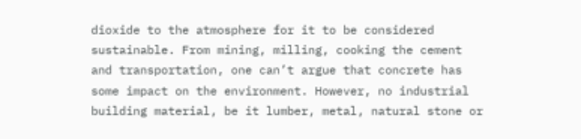dioxide to the atmosphere for it to be considered sustainable. From mining, milling, cooking the cement and transportation, one can’t argue that concrete has some impact on the environment. However, no industrial building material, be it lumber, metal, natural stone or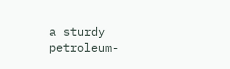a sturdy petroleum-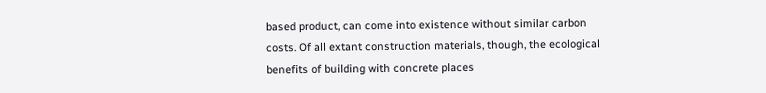based product, can come into existence without similar carbon costs. Of all extant construction materials, though, the ecological benefits of building with concrete places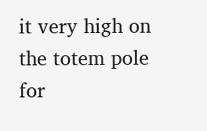it very high on the totem pole for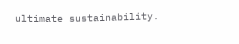ultimate sustainability.